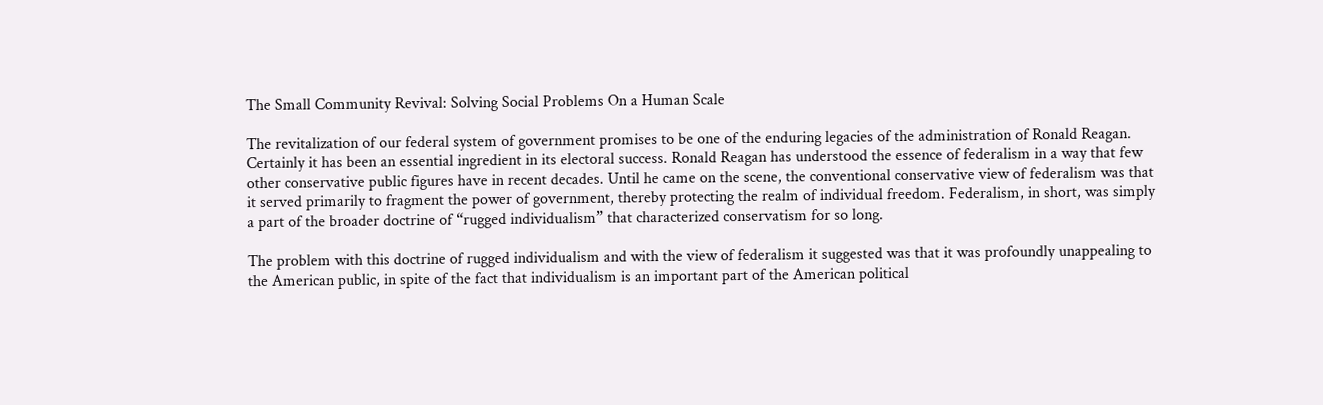The Small Community Revival: Solving Social Problems On a Human Scale

The revitalization of our federal system of government promises to be one of the enduring legacies of the administration of Ronald Reagan. Certainly it has been an essential ingredient in its electoral success. Ronald Reagan has understood the essence of federalism in a way that few other conservative public figures have in recent decades. Until he came on the scene, the conventional conservative view of federalism was that it served primarily to fragment the power of government, thereby protecting the realm of individual freedom. Federalism, in short, was simply a part of the broader doctrine of “rugged individualism” that characterized conservatism for so long.

The problem with this doctrine of rugged individualism and with the view of federalism it suggested was that it was profoundly unappealing to the American public, in spite of the fact that individualism is an important part of the American political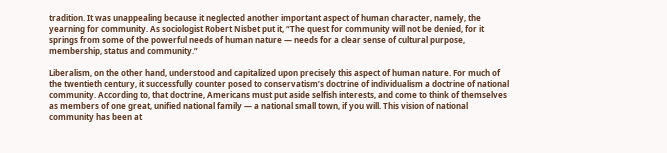tradition. It was unappealing because it neglected another important aspect of human character, namely, the yearning for community. As sociologist Robert Nisbet put it, “The quest for community will not be denied, for it springs from some of the powerful needs of human nature — needs for a clear sense of cultural purpose, membership, status and community.”

Liberalism, on the other hand, understood and capitalized upon precisely this aspect of human nature. For much of the twentieth century, it successfully counter posed to conservatism’s doctrine of individualism a doctrine of national community. According to, that doctrine, Americans must put aside selfish interests, and come to think of themselves as members of one great, unified national family — a national small town, if you will. This vision of national community has been at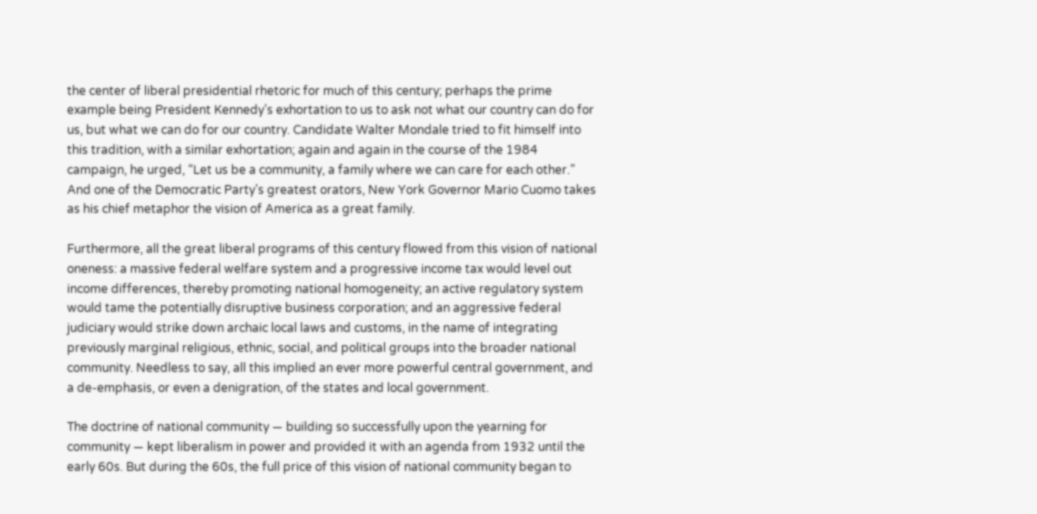the center of liberal presidential rhetoric for much of this century; perhaps the prime example being President Kennedy’s exhortation to us to ask not what our country can do for us, but what we can do for our country. Candidate Walter Mondale tried to fit himself into this tradition, with a similar exhortation; again and again in the course of the 1984 campaign, he urged, “Let us be a community, a family where we can care for each other.” And one of the Democratic Party’s greatest orators, New York Governor Mario Cuomo takes as his chief metaphor the vision of America as a great family.

Furthermore, all the great liberal programs of this century flowed from this vision of national oneness: a massive federal welfare system and a progressive income tax would level out income differences, thereby promoting national homogeneity; an active regulatory system would tame the potentially disruptive business corporation; and an aggressive federal judiciary would strike down archaic local laws and customs, in the name of integrating previously marginal religious, ethnic, social, and political groups into the broader national community. Needless to say, all this implied an ever more powerful central government, and a de-emphasis, or even a denigration, of the states and local government.

The doctrine of national community — building so successfully upon the yearning for community — kept liberalism in power and provided it with an agenda from 1932 until the early 60s. But during the 60s, the full price of this vision of national community began to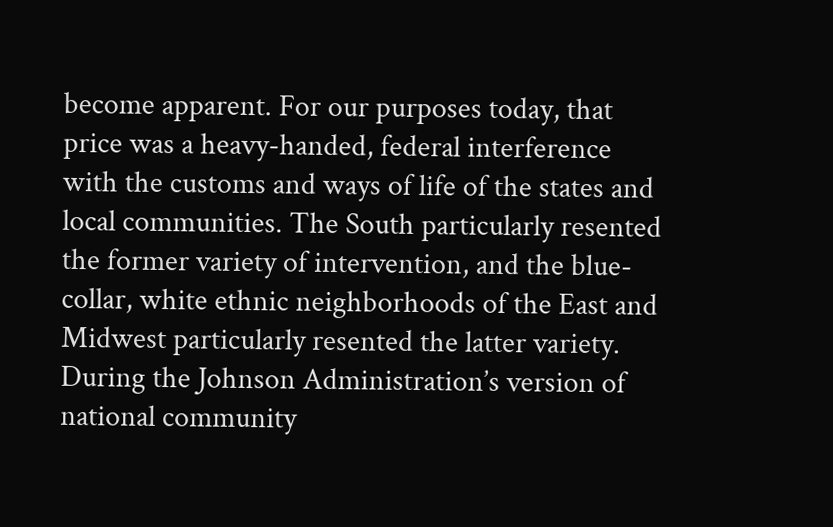become apparent. For our purposes today, that price was a heavy-handed, federal interference with the customs and ways of life of the states and local communities. The South particularly resented the former variety of intervention, and the blue-collar, white ethnic neighborhoods of the East and Midwest particularly resented the latter variety. During the Johnson Administration’s version of national community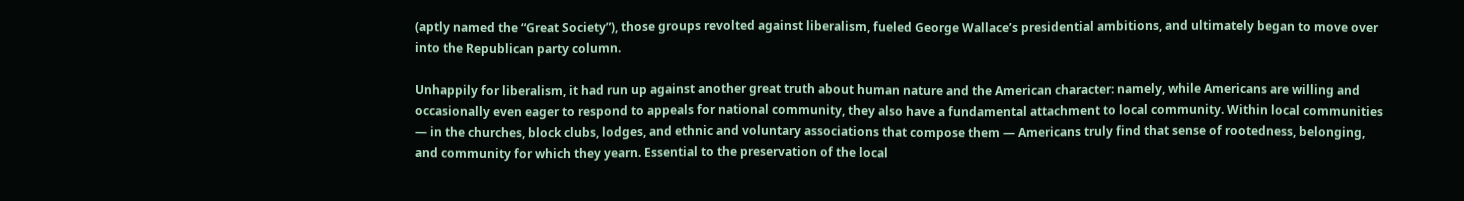(aptly named the “Great Society”), those groups revolted against liberalism, fueled George Wallace’s presidential ambitions, and ultimately began to move over into the Republican party column.

Unhappily for liberalism, it had run up against another great truth about human nature and the American character: namely, while Americans are willing and occasionally even eager to respond to appeals for national community, they also have a fundamental attachment to local community. Within local communities — in the churches, block clubs, lodges, and ethnic and voluntary associations that compose them — Americans truly find that sense of rootedness, belonging, and community for which they yearn. Essential to the preservation of the local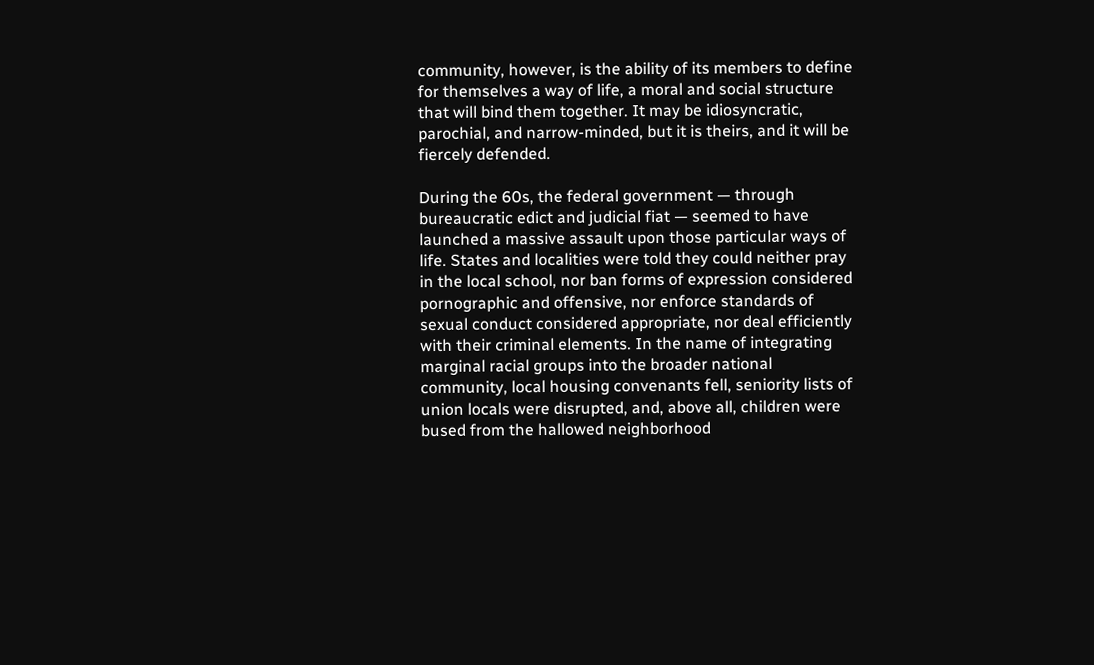community, however, is the ability of its members to define for themselves a way of life, a moral and social structure that will bind them together. It may be idiosyncratic, parochial, and narrow-minded, but it is theirs, and it will be fiercely defended.

During the 60s, the federal government — through bureaucratic edict and judicial fiat — seemed to have launched a massive assault upon those particular ways of life. States and localities were told they could neither pray in the local school, nor ban forms of expression considered pornographic and offensive, nor enforce standards of sexual conduct considered appropriate, nor deal efficiently with their criminal elements. In the name of integrating marginal racial groups into the broader national community, local housing convenants fell, seniority lists of union locals were disrupted, and, above all, children were bused from the hallowed neighborhood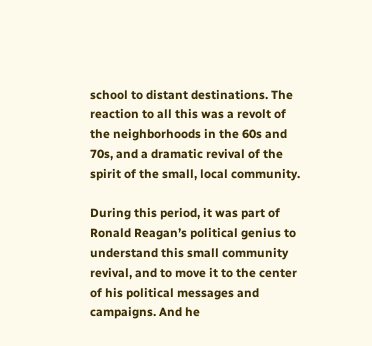school to distant destinations. The reaction to all this was a revolt of the neighborhoods in the 60s and 70s, and a dramatic revival of the spirit of the small, local community.

During this period, it was part of Ronald Reagan’s political genius to understand this small community revival, and to move it to the center of his political messages and campaigns. And he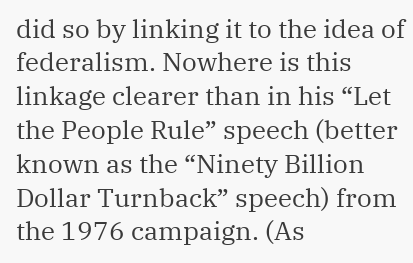did so by linking it to the idea of federalism. Nowhere is this linkage clearer than in his “Let the People Rule” speech (better known as the “Ninety Billion Dollar Turnback” speech) from the 1976 campaign. (As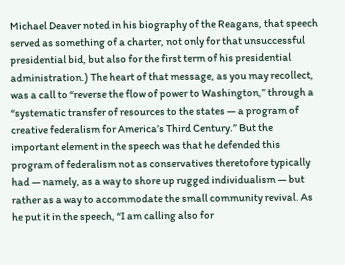Michael Deaver noted in his biography of the Reagans, that speech served as something of a charter, not only for that unsuccessful presidential bid, but also for the first term of his presidential administration.) The heart of that message, as you may recollect, was a call to “reverse the flow of power to Washington,” through a “systematic transfer of resources to the states — a program of creative federalism for America’s Third Century.” But the important element in the speech was that he defended this program of federalism not as conservatives theretofore typically had — namely, as a way to shore up rugged individualism — but rather as a way to accommodate the small community revival. As he put it in the speech, “I am calling also for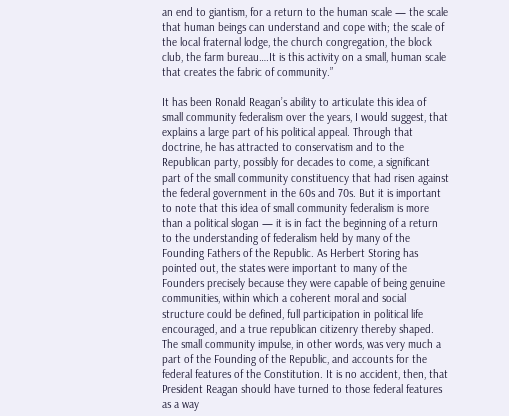an end to giantism, for a return to the human scale — the scale that human beings can understand and cope with; the scale of the local fraternal lodge, the church congregation, the block club, the farm bureau….It is this activity on a small, human scale that creates the fabric of community.”

It has been Ronald Reagan’s ability to articulate this idea of small community federalism over the years, I would suggest, that explains a large part of his political appeal. Through that doctrine, he has attracted to conservatism and to the Republican party, possibly for decades to come, a significant part of the small community constituency that had risen against the federal government in the 60s and 70s. But it is important to note that this idea of small community federalism is more than a political slogan — it is in fact the beginning of a return to the understanding of federalism held by many of the Founding Fathers of the Republic. As Herbert Storing has pointed out, the states were important to many of the Founders precisely because they were capable of being genuine communities, within which a coherent moral and social structure could be defined, full participation in political life encouraged, and a true republican citizenry thereby shaped. The small community impulse, in other words, was very much a part of the Founding of the Republic, and accounts for the federal features of the Constitution. It is no accident, then, that President Reagan should have turned to those federal features as a way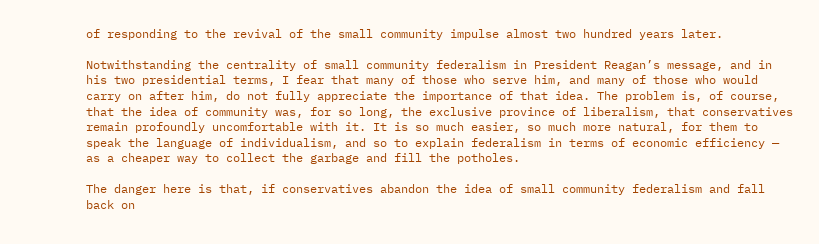of responding to the revival of the small community impulse almost two hundred years later.

Notwithstanding the centrality of small community federalism in President Reagan’s message, and in his two presidential terms, I fear that many of those who serve him, and many of those who would carry on after him, do not fully appreciate the importance of that idea. The problem is, of course, that the idea of community was, for so long, the exclusive province of liberalism, that conservatives remain profoundly uncomfortable with it. It is so much easier, so much more natural, for them to speak the language of individualism, and so to explain federalism in terms of economic efficiency — as a cheaper way to collect the garbage and fill the potholes.

The danger here is that, if conservatives abandon the idea of small community federalism and fall back on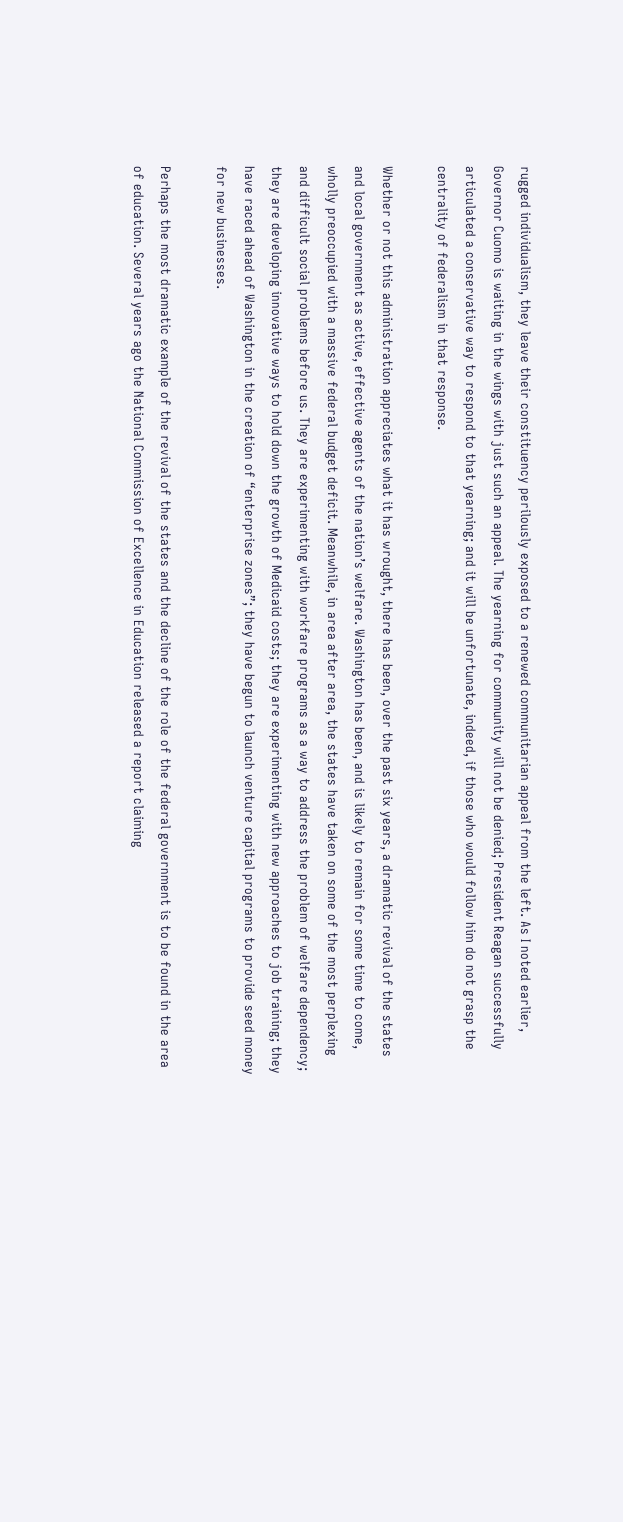rugged individualism, they leave their constituency perilously exposed to a renewed communitarian appeal from the left. As I noted earlier, Governor Cuomo is waiting in the wings with just such an appeal. The yearning for community will not be denied; President Reagan successfully articulated a conservative way to respond to that yearning; and it will be unfortunate, indeed, if those who would follow him do not grasp the centrality of federalism in that response.

Whether or not this administration appreciates what it has wrought, there has been, over the past six years, a dramatic revival of the states and local government as active, effective agents of the nation’s welfare. Washington has been, and is likely to remain for some time to come, wholly preoccupied with a massive federal budget deficit. Meanwhile, in area after area, the states have taken on some of the most perplexing and difficult social problems before us. They are experimenting with workfare programs as a way to address the problem of welfare dependency; they are developing innovative ways to hold down the growth of Medicaid costs; they are experimenting with new approaches to job training; they have raced ahead of Washington in the creation of “enterprise zones”; they have begun to launch venture capital programs to provide seed money for new businesses.

Perhaps the most dramatic example of the revival of the states and the decline of the role of the federal government is to be found in the area of education. Several years ago the National Commission of Excellence in Education released a report claiming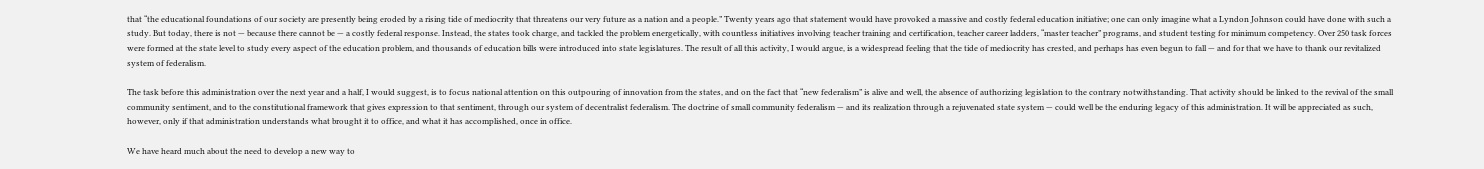that “the educational foundations of our society are presently being eroded by a rising tide of mediocrity that threatens our very future as a nation and a people.” Twenty years ago that statement would have provoked a massive and costly federal education initiative; one can only imagine what a Lyndon Johnson could have done with such a study. But today, there is not — because there cannot be — a costly federal response. Instead, the states took charge, and tackled the problem energetically, with countless initiatives involving teacher training and certification, teacher career ladders, “master teacher” programs, and student testing for minimum competency. Over 250 task forces were formed at the state level to study every aspect of the education problem, and thousands of education bills were introduced into state legislatures. The result of all this activity, I would argue, is a widespread feeling that the tide of mediocrity has crested, and perhaps has even begun to fall — and for that we have to thank our revitalized system of federalism.

The task before this administration over the next year and a half, I would suggest, is to focus national attention on this outpouring of innovation from the states, and on the fact that “new federalism” is alive and well, the absence of authorizing legislation to the contrary notwithstanding. That activity should be linked to the revival of the small community sentiment, and to the constitutional framework that gives expression to that sentiment, through our system of decentralist federalism. The doctrine of small community federalism — and its realization through a rejuvenated state system — could well be the enduring legacy of this administration. It will be appreciated as such, however, only if that administration understands what brought it to office, and what it has accomplished, once in office.

We have heard much about the need to develop a new way to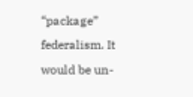“package” federalism. It would be un-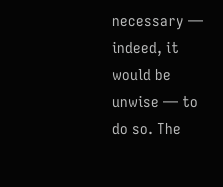necessary — indeed, it would be unwise — to do so. The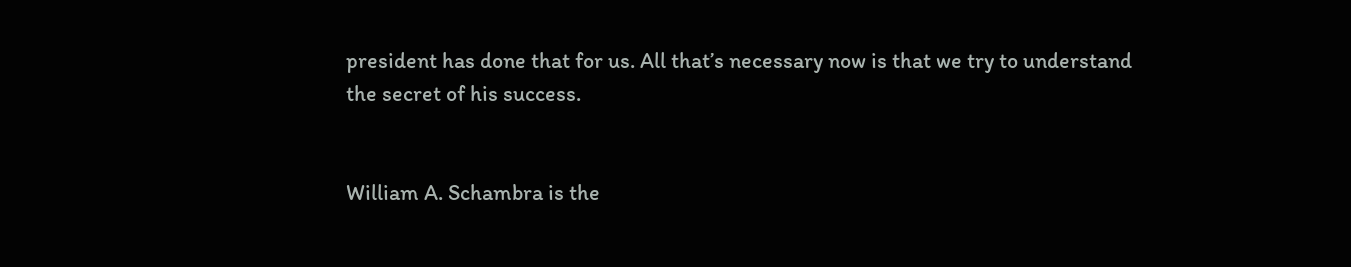president has done that for us. All that’s necessary now is that we try to understand the secret of his success.


William A. Schambra is the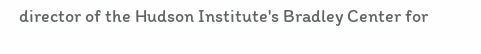director of the Hudson Institute's Bradley Center for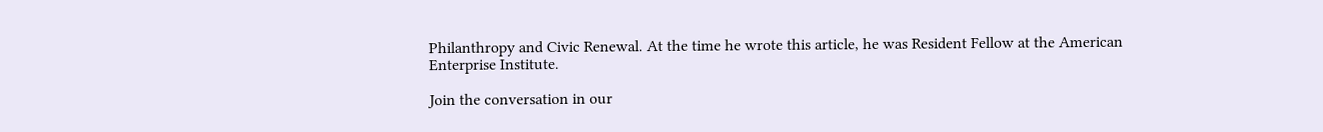Philanthropy and Civic Renewal. At the time he wrote this article, he was Resident Fellow at the American Enterprise Institute.

Join the conversation in our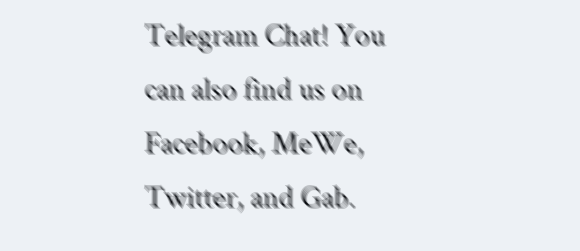Telegram Chat! You can also find us on Facebook, MeWe, Twitter, and Gab.